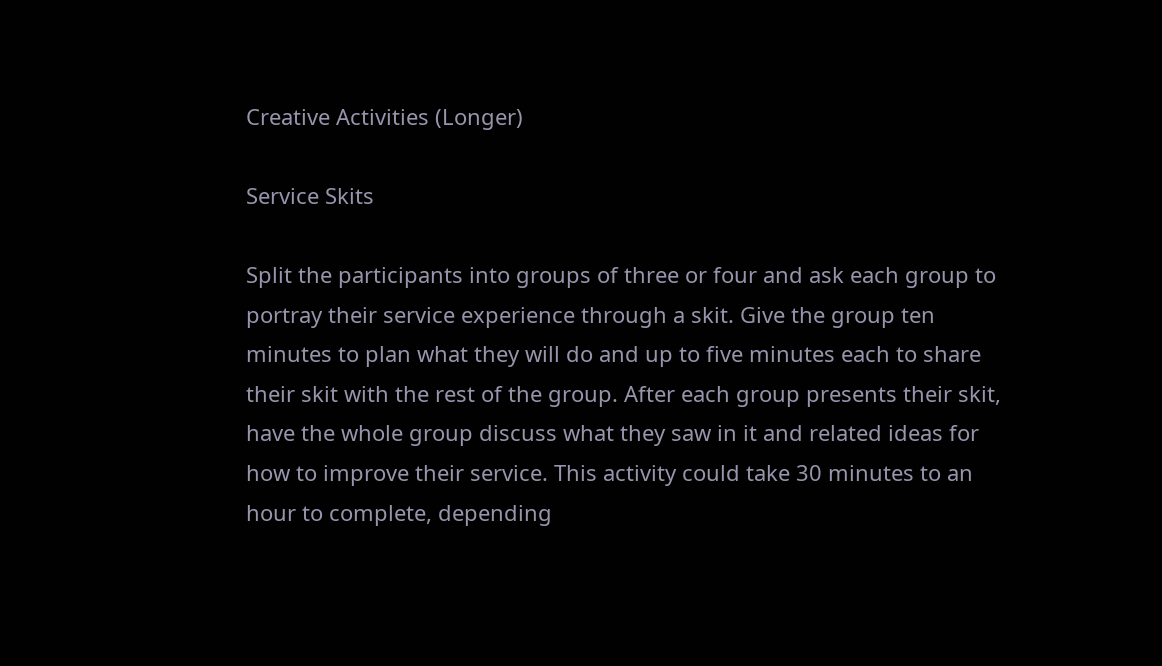Creative Activities (Longer)

Service Skits

Split the participants into groups of three or four and ask each group to portray their service experience through a skit. Give the group ten minutes to plan what they will do and up to five minutes each to share their skit with the rest of the group. After each group presents their skit, have the whole group discuss what they saw in it and related ideas for how to improve their service. This activity could take 30 minutes to an hour to complete, depending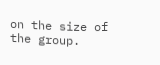on the size of the group.